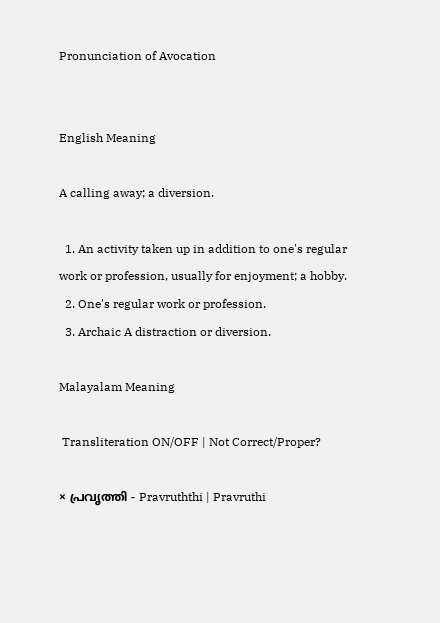Pronunciation of Avocation


English Meaning

A calling away; a diversion.

  1. An activity taken up in addition to one's regular work or profession, usually for enjoyment; a hobby.
  2. One's regular work or profession.
  3. Archaic A distraction or diversion.

Malayalam Meaning

 Transliteration ON/OFF | Not Correct/Proper?

× പ്രവൃത്തി - Pravruththi | Pravruthi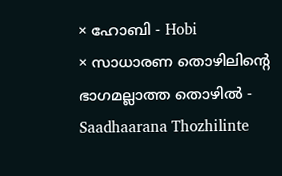× ഹോബി - Hobi
× സാധാരണ തൊഴിലിന്റെ ഭാഗമല്ലാത്ത തൊഴില്‍ - Saadhaarana Thozhilinte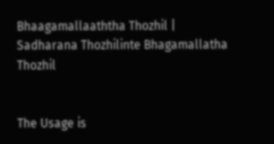Bhaagamallaaththa Thozhil | Sadharana Thozhilinte Bhagamallatha Thozhil


The Usage is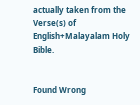actually taken from the Verse(s) of English+Malayalam Holy Bible.


Found Wrong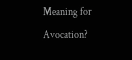Meaning for Avocation?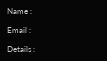Name :

Email :

Details :